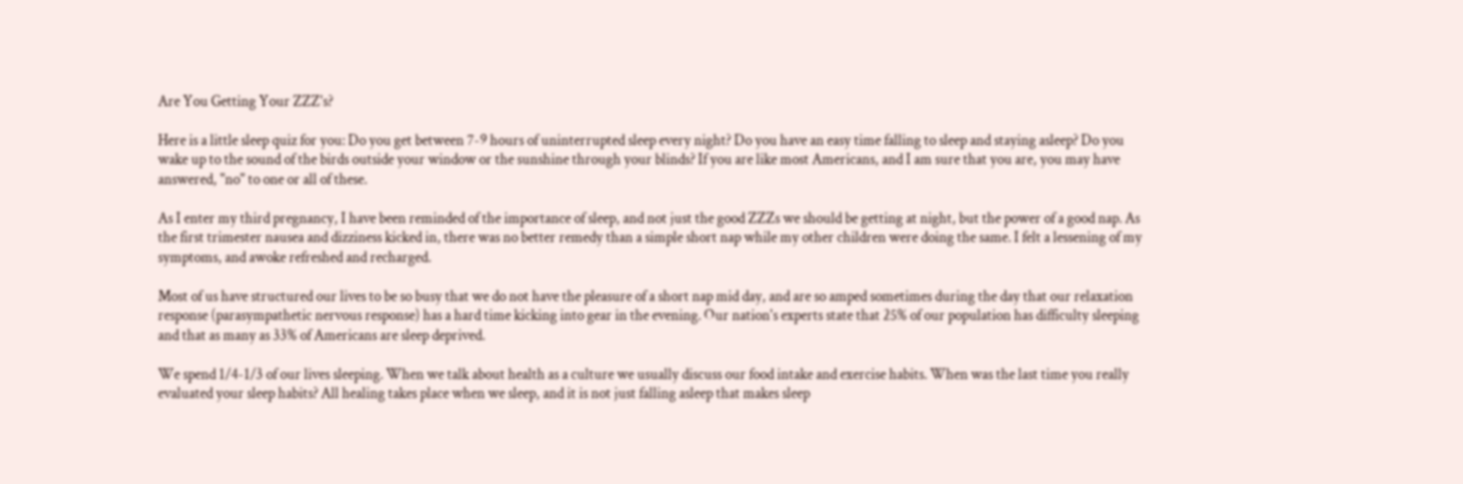Are You Getting Your ZZZ's?

Here is a little sleep quiz for you: Do you get between 7-9 hours of uninterrupted sleep every night? Do you have an easy time falling to sleep and staying asleep? Do you wake up to the sound of the birds outside your window or the sunshine through your blinds? If you are like most Americans, and I am sure that you are, you may have answered, "no" to one or all of these.

As I enter my third pregnancy, I have been reminded of the importance of sleep, and not just the good ZZZs we should be getting at night, but the power of a good nap. As the first trimester nausea and dizziness kicked in, there was no better remedy than a simple short nap while my other children were doing the same. I felt a lessening of my symptoms, and awoke refreshed and recharged.

Most of us have structured our lives to be so busy that we do not have the pleasure of a short nap mid day, and are so amped sometimes during the day that our relaxation response (parasympathetic nervous response) has a hard time kicking into gear in the evening. Our nation's experts state that 25% of our population has difficulty sleeping and that as many as 33% of Americans are sleep deprived.

We spend 1/4-1/3 of our lives sleeping. When we talk about health as a culture we usually discuss our food intake and exercise habits. When was the last time you really evaluated your sleep habits? All healing takes place when we sleep, and it is not just falling asleep that makes sleep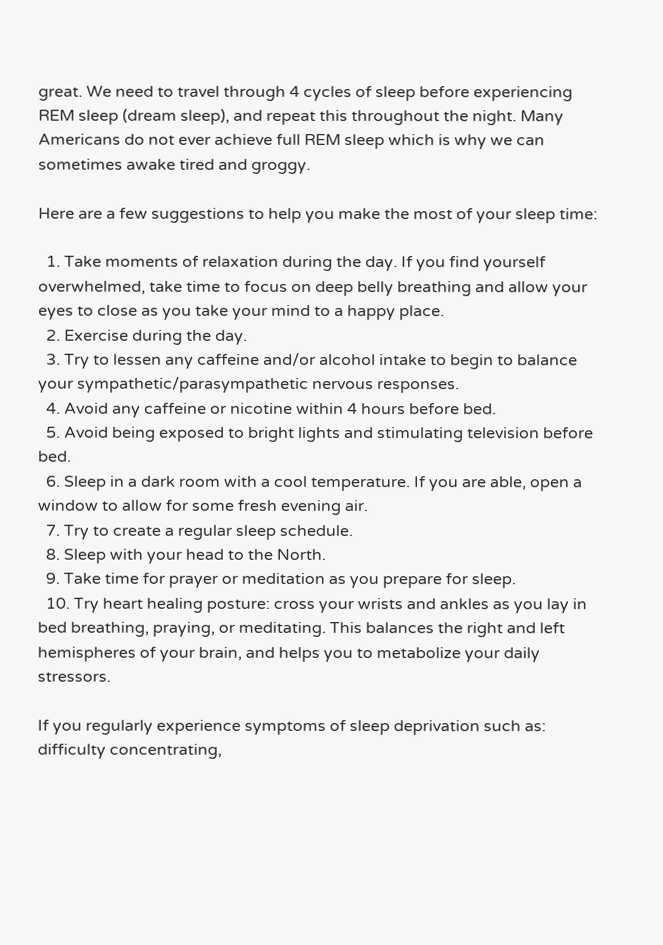great. We need to travel through 4 cycles of sleep before experiencing REM sleep (dream sleep), and repeat this throughout the night. Many Americans do not ever achieve full REM sleep which is why we can sometimes awake tired and groggy.

Here are a few suggestions to help you make the most of your sleep time:

  1. Take moments of relaxation during the day. If you find yourself overwhelmed, take time to focus on deep belly breathing and allow your eyes to close as you take your mind to a happy place.
  2. Exercise during the day.
  3. Try to lessen any caffeine and/or alcohol intake to begin to balance your sympathetic/parasympathetic nervous responses.
  4. Avoid any caffeine or nicotine within 4 hours before bed.
  5. Avoid being exposed to bright lights and stimulating television before bed.
  6. Sleep in a dark room with a cool temperature. If you are able, open a window to allow for some fresh evening air.
  7. Try to create a regular sleep schedule.
  8. Sleep with your head to the North.
  9. Take time for prayer or meditation as you prepare for sleep.
  10. Try heart healing posture: cross your wrists and ankles as you lay in bed breathing, praying, or meditating. This balances the right and left hemispheres of your brain, and helps you to metabolize your daily stressors.

If you regularly experience symptoms of sleep deprivation such as: difficulty concentrating,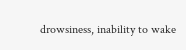drowsiness, inability to wake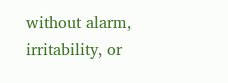without alarm, irritability, or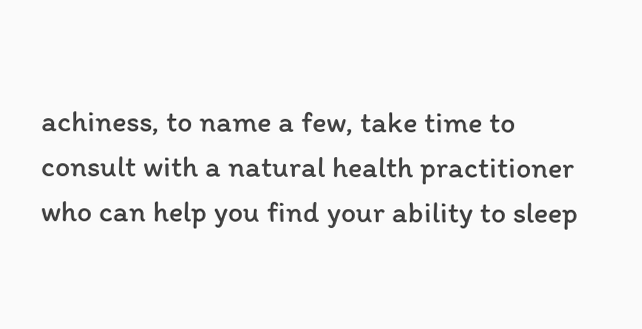achiness, to name a few, take time to consult with a natural health practitioner who can help you find your ability to sleep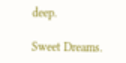deep.

Sweet Dreams.